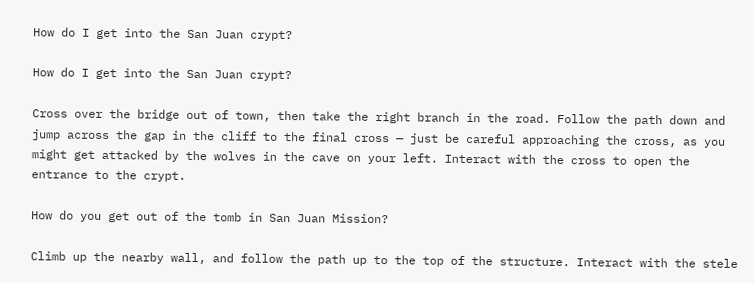How do I get into the San Juan crypt?

How do I get into the San Juan crypt?

Cross over the bridge out of town, then take the right branch in the road. Follow the path down and jump across the gap in the cliff to the final cross — just be careful approaching the cross, as you might get attacked by the wolves in the cave on your left. Interact with the cross to open the entrance to the crypt.

How do you get out of the tomb in San Juan Mission?

Climb up the nearby wall, and follow the path up to the top of the structure. Interact with the stele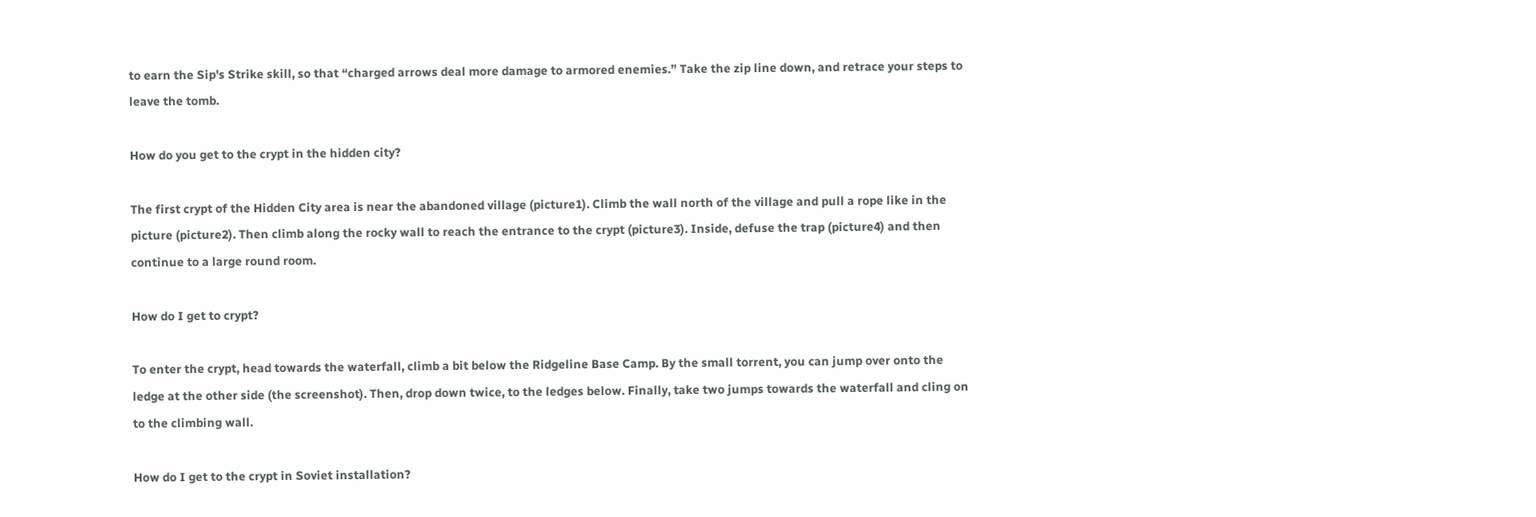to earn the Sip's Strike skill, so that “charged arrows deal more damage to armored enemies.” Take the zip line down, and retrace your steps to leave the tomb.

How do you get to the crypt in the hidden city?

The first crypt of the Hidden City area is near the abandoned village (picture1). Climb the wall north of the village and pull a rope like in the picture (picture2). Then climb along the rocky wall to reach the entrance to the crypt (picture3). Inside, defuse the trap (picture4) and then continue to a large round room.

How do I get to crypt?

To enter the crypt, head towards the waterfall, climb a bit below the Ridgeline Base Camp. By the small torrent, you can jump over onto the ledge at the other side (the screenshot). Then, drop down twice, to the ledges below. Finally, take two jumps towards the waterfall and cling on to the climbing wall.

How do I get to the crypt in Soviet installation?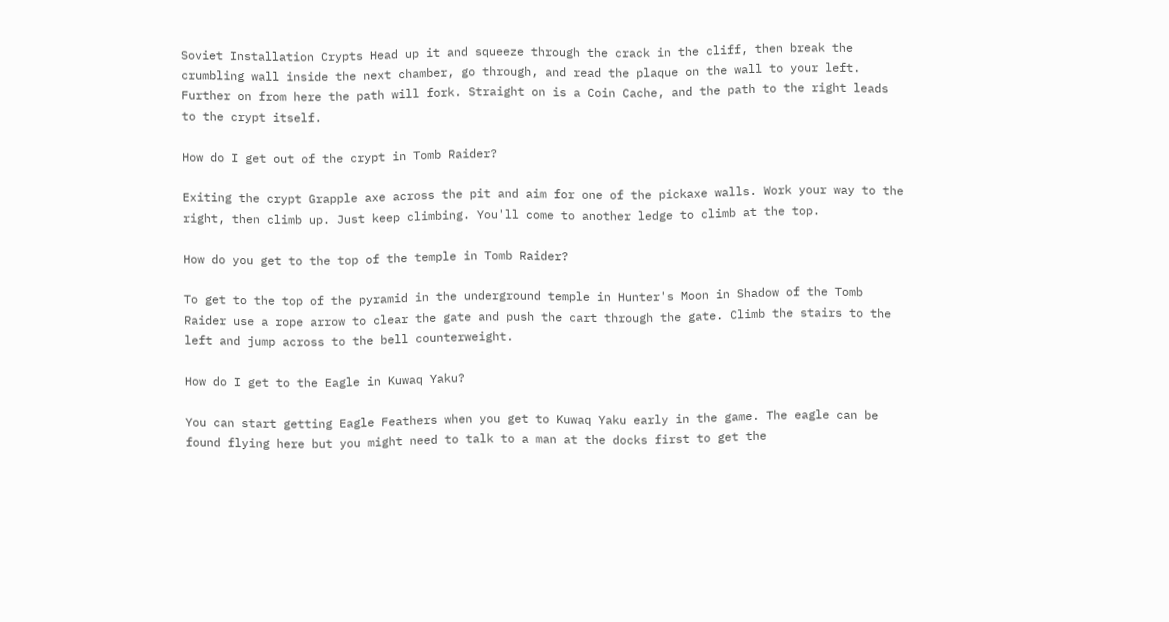Soviet Installation Crypts Head up it and squeeze through the crack in the cliff, then break the crumbling wall inside the next chamber, go through, and read the plaque on the wall to your left. Further on from here the path will fork. Straight on is a Coin Cache, and the path to the right leads to the crypt itself.

How do I get out of the crypt in Tomb Raider?

Exiting the crypt Grapple axe across the pit and aim for one of the pickaxe walls. Work your way to the right, then climb up. Just keep climbing. You'll come to another ledge to climb at the top.

How do you get to the top of the temple in Tomb Raider?

To get to the top of the pyramid in the underground temple in Hunter's Moon in Shadow of the Tomb Raider use a rope arrow to clear the gate and push the cart through the gate. Climb the stairs to the left and jump across to the bell counterweight.

How do I get to the Eagle in Kuwaq Yaku?

You can start getting Eagle Feathers when you get to Kuwaq Yaku early in the game. The eagle can be found flying here but you might need to talk to a man at the docks first to get the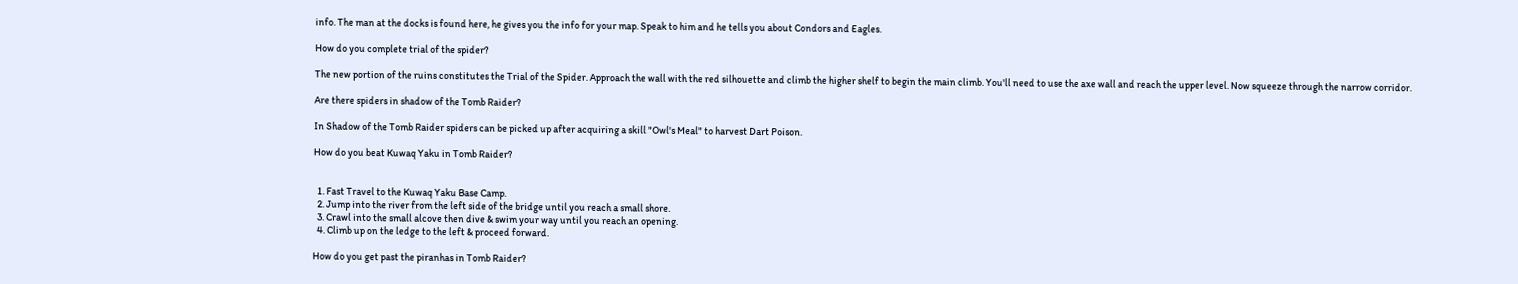info. The man at the docks is found here, he gives you the info for your map. Speak to him and he tells you about Condors and Eagles.

How do you complete trial of the spider?

The new portion of the ruins constitutes the Trial of the Spider. Approach the wall with the red silhouette and climb the higher shelf to begin the main climb. You'll need to use the axe wall and reach the upper level. Now squeeze through the narrow corridor.

Are there spiders in shadow of the Tomb Raider?

In Shadow of the Tomb Raider spiders can be picked up after acquiring a skill "Owl's Meal" to harvest Dart Poison.

How do you beat Kuwaq Yaku in Tomb Raider?


  1. Fast Travel to the Kuwaq Yaku Base Camp.
  2. Jump into the river from the left side of the bridge until you reach a small shore.
  3. Crawl into the small alcove then dive & swim your way until you reach an opening.
  4. Climb up on the ledge to the left & proceed forward.

How do you get past the piranhas in Tomb Raider?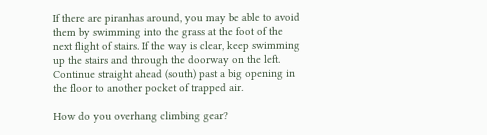If there are piranhas around, you may be able to avoid them by swimming into the grass at the foot of the next flight of stairs. If the way is clear, keep swimming up the stairs and through the doorway on the left. Continue straight ahead (south) past a big opening in the floor to another pocket of trapped air.

How do you overhang climbing gear?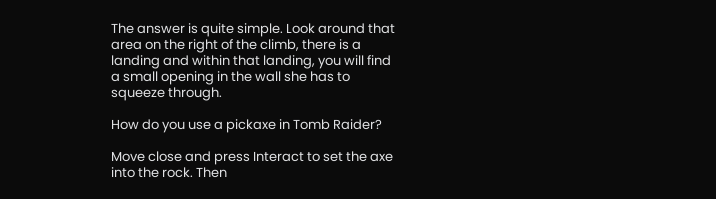The answer is quite simple. Look around that area on the right of the climb, there is a landing and within that landing, you will find a small opening in the wall she has to squeeze through.

How do you use a pickaxe in Tomb Raider?

Move close and press Interact to set the axe into the rock. Then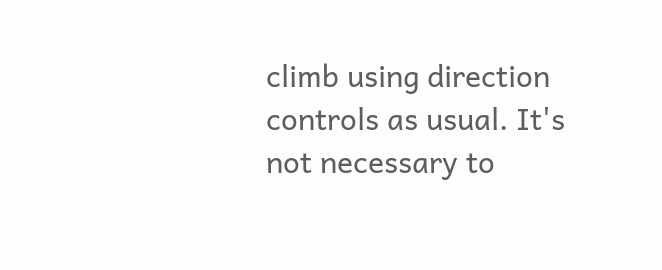climb using direction controls as usual. It's not necessary to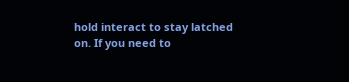hold interact to stay latched on. If you need to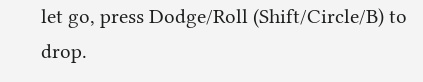let go, press Dodge/Roll (Shift/Circle/B) to drop.